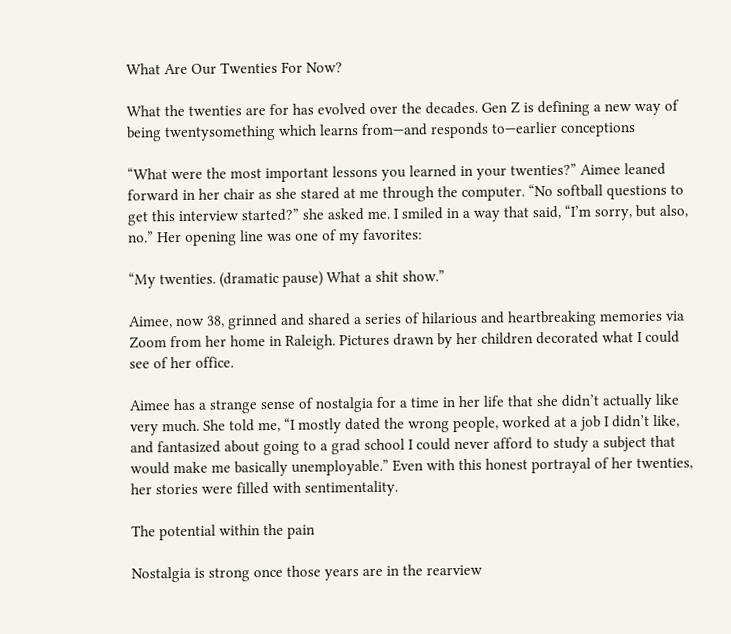What Are Our Twenties For Now?

What the twenties are for has evolved over the decades. Gen Z is defining a new way of being twentysomething which learns from—and responds to—earlier conceptions

“What were the most important lessons you learned in your twenties?” Aimee leaned forward in her chair as she stared at me through the computer. “No softball questions to get this interview started?” she asked me. I smiled in a way that said, “I’m sorry, but also, no.” Her opening line was one of my favorites:

“My twenties. (dramatic pause) What a shit show.”

Aimee, now 38, grinned and shared a series of hilarious and heartbreaking memories via Zoom from her home in Raleigh. Pictures drawn by her children decorated what I could see of her office.

Aimee has a strange sense of nostalgia for a time in her life that she didn’t actually like very much. She told me, “I mostly dated the wrong people, worked at a job I didn’t like, and fantasized about going to a grad school I could never afford to study a subject that would make me basically unemployable.” Even with this honest portrayal of her twenties, her stories were filled with sentimentality.

The potential within the pain

Nostalgia is strong once those years are in the rearview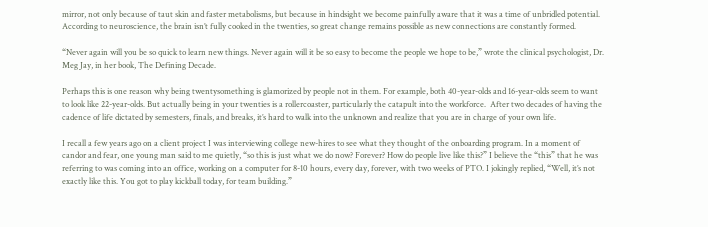mirror, not only because of taut skin and faster metabolisms, but because in hindsight we become painfully aware that it was a time of unbridled potential. According to neuroscience, the brain isn’t fully cooked in the twenties, so great change remains possible as new connections are constantly formed.

“Never again will you be so quick to learn new things. Never again will it be so easy to become the people we hope to be,” wrote the clinical psychologist, Dr. Meg Jay, in her book, The Defining Decade.

Perhaps this is one reason why being twentysomething is glamorized by people not in them. For example, both 40-year-olds and 16-year-olds seem to want to look like 22-year-olds. But actually being in your twenties is a rollercoaster, particularly the catapult into the workforce.  After two decades of having the cadence of life dictated by semesters, finals, and breaks, it’s hard to walk into the unknown and realize that you are in charge of your own life.

I recall a few years ago on a client project I was interviewing college new-hires to see what they thought of the onboarding program. In a moment of candor and fear, one young man said to me quietly, “so this is just what we do now? Forever? How do people live like this?” I believe the “this” that he was referring to was coming into an office, working on a computer for 8-10 hours, every day, forever, with two weeks of PTO. I jokingly replied, “Well, it’s not exactly like this. You got to play kickball today, for team building.”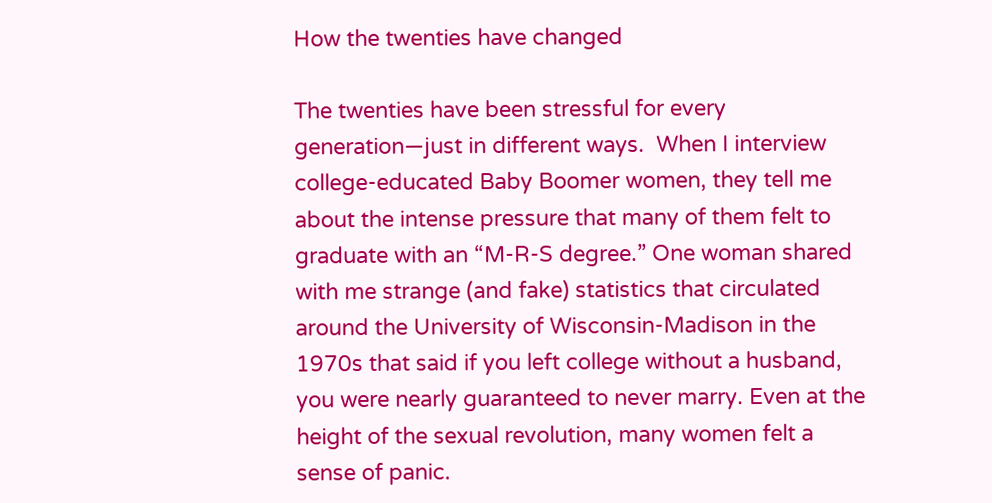How the twenties have changed

The twenties have been stressful for every generation—just in different ways.  When I interview college-educated Baby Boomer women, they tell me about the intense pressure that many of them felt to graduate with an “M-R-S degree.” One woman shared with me strange (and fake) statistics that circulated around the University of Wisconsin-Madison in the 1970s that said if you left college without a husband, you were nearly guaranteed to never marry. Even at the height of the sexual revolution, many women felt a sense of panic.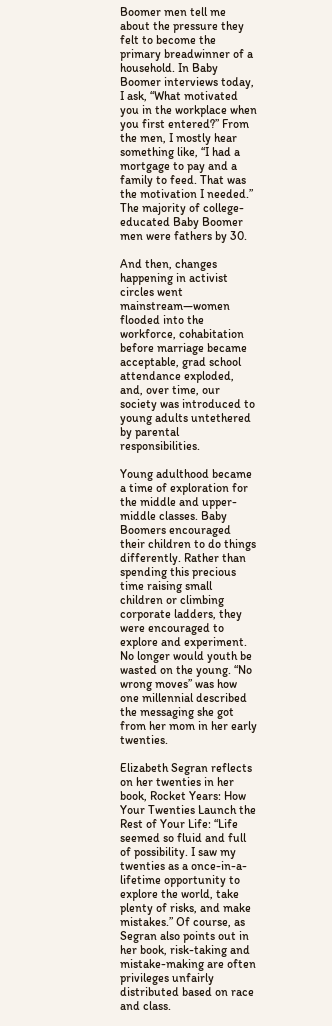Boomer men tell me about the pressure they felt to become the primary breadwinner of a household. In Baby Boomer interviews today, I ask, “What motivated you in the workplace when you first entered?” From the men, I mostly hear something like, “I had a mortgage to pay and a family to feed. That was the motivation I needed.” The majority of college-educated Baby Boomer men were fathers by 30.

And then, changes happening in activist circles went mainstream—women flooded into the workforce, cohabitation before marriage became acceptable, grad school attendance exploded, and, over time, our society was introduced to young adults untethered by parental responsibilities.

Young adulthood became a time of exploration for the middle and upper-middle classes. Baby Boomers encouraged their children to do things differently. Rather than spending this precious time raising small children or climbing corporate ladders, they were encouraged to explore and experiment. No longer would youth be wasted on the young. “No wrong moves” was how one millennial described the messaging she got from her mom in her early twenties.

Elizabeth Segran reflects on her twenties in her book, Rocket Years: How Your Twenties Launch the Rest of Your Life: “Life seemed so fluid and full of possibility. I saw my twenties as a once-in-a-lifetime opportunity to explore the world, take plenty of risks, and make mistakes.” Of course, as Segran also points out in her book, risk-taking and mistake-making are often privileges unfairly distributed based on race and class.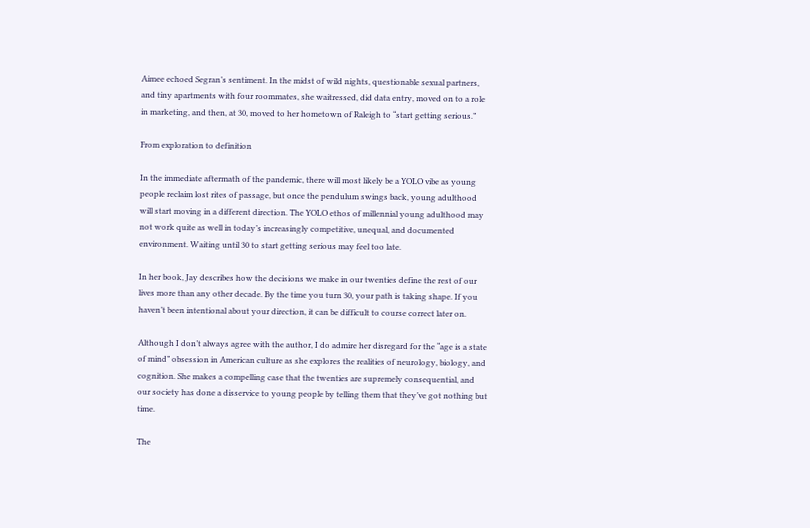Aimee echoed Segran’s sentiment. In the midst of wild nights, questionable sexual partners, and tiny apartments with four roommates, she waitressed, did data entry, moved on to a role in marketing, and then, at 30, moved to her hometown of Raleigh to “start getting serious.”

From exploration to definition

In the immediate aftermath of the pandemic, there will most likely be a YOLO vibe as young people reclaim lost rites of passage, but once the pendulum swings back, young adulthood will start moving in a different direction. The YOLO ethos of millennial young adulthood may not work quite as well in today’s increasingly competitive, unequal, and documented environment. Waiting until 30 to start getting serious may feel too late.

In her book, Jay describes how the decisions we make in our twenties define the rest of our lives more than any other decade. By the time you turn 30, your path is taking shape. If you haven’t been intentional about your direction, it can be difficult to course correct later on.

Although I don’t always agree with the author, I do admire her disregard for the “age is a state of mind” obsession in American culture as she explores the realities of neurology, biology, and cognition. She makes a compelling case that the twenties are supremely consequential, and our society has done a disservice to young people by telling them that they’ve got nothing but time.

The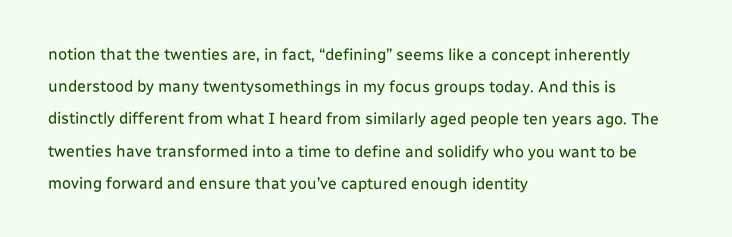notion that the twenties are, in fact, “defining” seems like a concept inherently understood by many twentysomethings in my focus groups today. And this is distinctly different from what I heard from similarly aged people ten years ago. The twenties have transformed into a time to define and solidify who you want to be moving forward and ensure that you’ve captured enough identity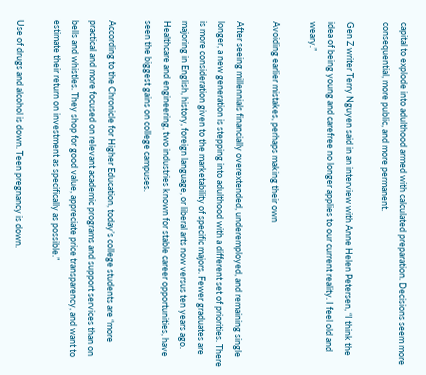capital to explode into adulthood armed with calculated preparation. Decisions seem more consequential, more public, and more permanent.

Gen Z writer Terry Nguyen said in an interview with Anne Helen Petersen, “I think the idea of being young and carefree no longer applies to our current reality. I feel old and weary.”

Avoiding earlier mistakes, perhaps making their own

After seeing millennials financially overextended, underemployed, and remaining single longer, a new generation is stepping into adulthood with a different set of priorities. There is more consideration given to the marketability of specific majors. Fewer graduates are majoring in English, history, foreign language, or liberal arts now versus ten years ago. Healthcare and engineering, two industries known for stable career opportunities, have seen the biggest gains on college campuses.

According to the Chronicle for Higher Education, today’s college students are “more practical and more focused on relevant academic programs and support services than on bells and whistles. They shop for good value, appreciate price transparency, and want to estimate their return on investment as specifically as possible.”

Use of drugs and alcohol is down. Teen pregnancy is down.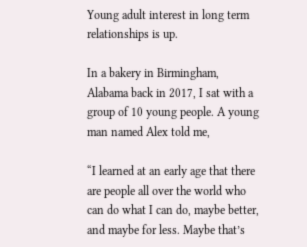Young adult interest in long term relationships is up.

In a bakery in Birmingham, Alabama back in 2017, I sat with a group of 10 young people. A young man named Alex told me,

“I learned at an early age that there are people all over the world who can do what I can do, maybe better, and maybe for less. Maybe that’s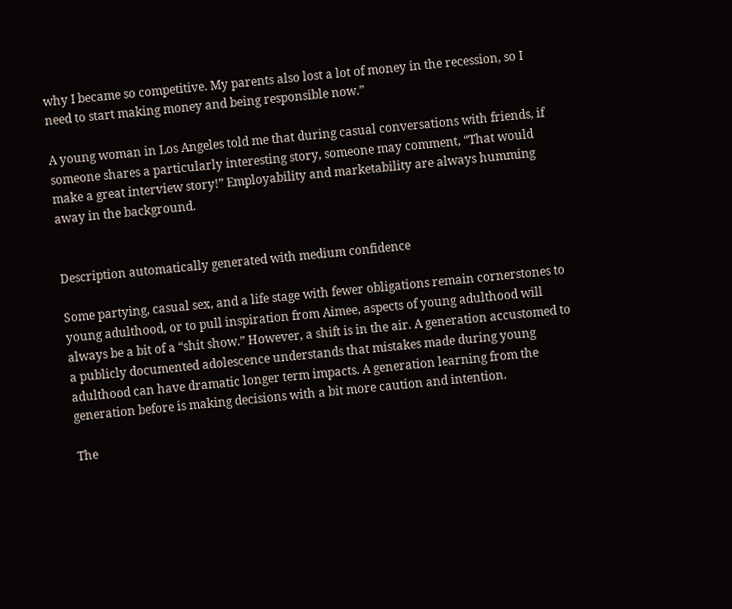why I became so competitive. My parents also lost a lot of money in the recession, so I need to start making money and being responsible now.”

A young woman in Los Angeles told me that during casual conversations with friends, if someone shares a particularly interesting story, someone may comment, “That would make a great interview story!” Employability and marketability are always humming away in the background.


Description automatically generated with medium confidence

Some partying, casual sex, and a life stage with fewer obligations remain cornerstones to young adulthood, or to pull inspiration from Aimee, aspects of young adulthood will always be a bit of a “shit show.” However, a shift is in the air. A generation accustomed to a publicly documented adolescence understands that mistakes made during young adulthood can have dramatic longer term impacts. A generation learning from the generation before is making decisions with a bit more caution and intention.

The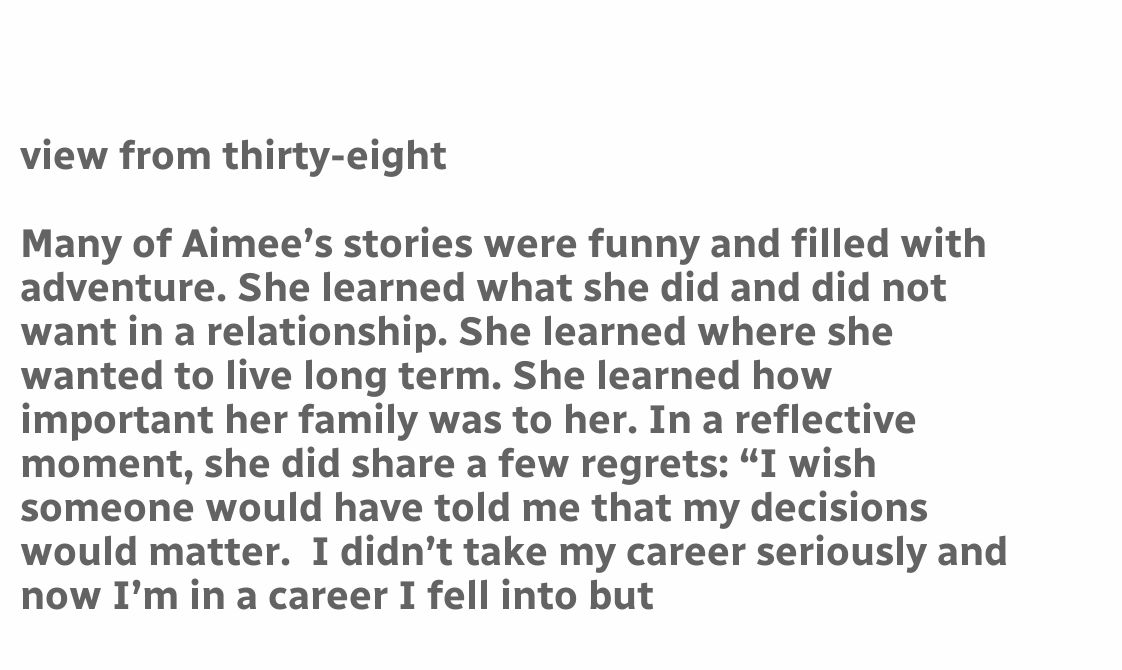view from thirty-eight

Many of Aimee’s stories were funny and filled with adventure. She learned what she did and did not want in a relationship. She learned where she wanted to live long term. She learned how important her family was to her. In a reflective moment, she did share a few regrets: “I wish someone would have told me that my decisions would matter.  I didn’t take my career seriously and now I’m in a career I fell into but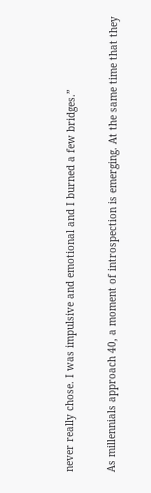never really chose. I was impulsive and emotional and I burned a few bridges.”

As millennials approach 40, a moment of introspection is emerging. At the same time that they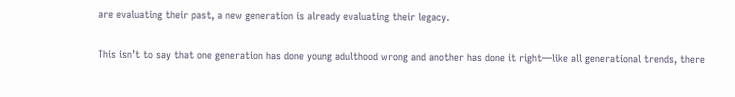are evaluating their past, a new generation is already evaluating their legacy.

This isn’t to say that one generation has done young adulthood wrong and another has done it right—like all generational trends, there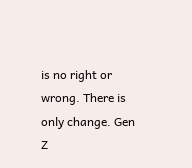is no right or wrong. There is only change. Gen Z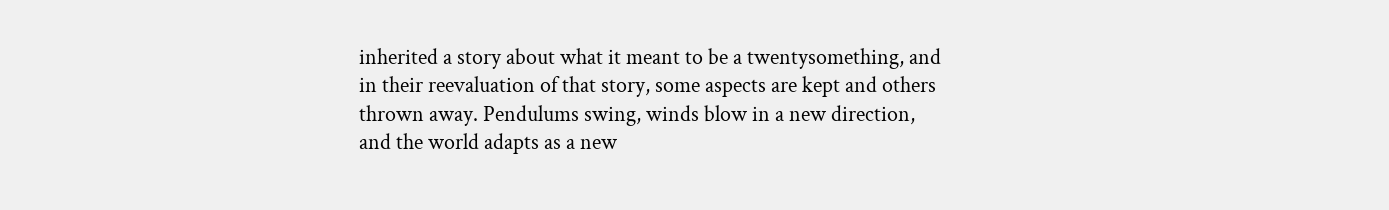inherited a story about what it meant to be a twentysomething, and in their reevaluation of that story, some aspects are kept and others thrown away. Pendulums swing, winds blow in a new direction, and the world adapts as a new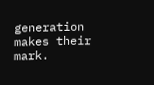generation makes their mark.